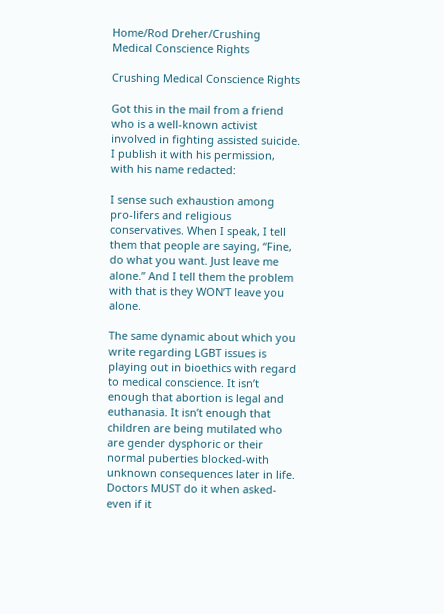Home/Rod Dreher/Crushing Medical Conscience Rights

Crushing Medical Conscience Rights

Got this in the mail from a friend who is a well-known activist involved in fighting assisted suicide. I publish it with his permission, with his name redacted:

I sense such exhaustion among pro-lifers and religious conservatives. When I speak, I tell them that people are saying, “Fine, do what you want. Just leave me alone.” And I tell them the problem with that is they WON’T leave you alone.

The same dynamic about which you write regarding LGBT issues is playing out in bioethics with regard to medical conscience. It isn’t enough that abortion is legal and euthanasia. It isn’t enough that children are being mutilated who are gender dysphoric or their normal puberties blocked-with unknown consequences later in life. Doctors MUST do it when asked-even if it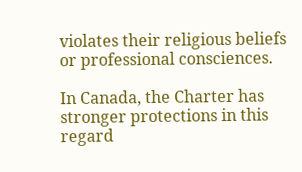violates their religious beliefs or professional consciences.

In Canada, the Charter has stronger protections in this regard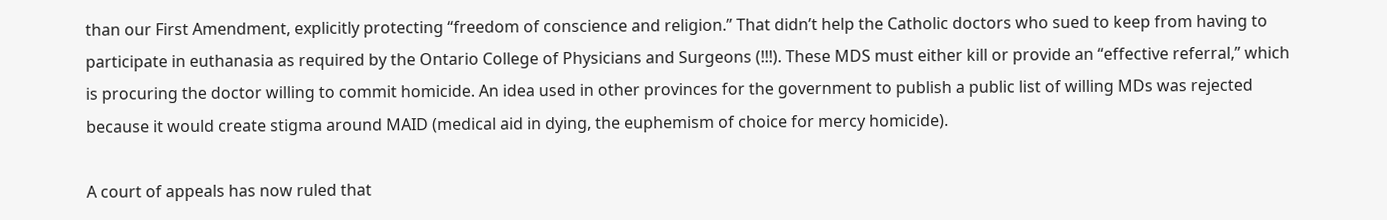than our First Amendment, explicitly protecting “freedom of conscience and religion.” That didn’t help the Catholic doctors who sued to keep from having to participate in euthanasia as required by the Ontario College of Physicians and Surgeons (!!!). These MDS must either kill or provide an “effective referral,” which is procuring the doctor willing to commit homicide. An idea used in other provinces for the government to publish a public list of willing MDs was rejected because it would create stigma around MAID (medical aid in dying, the euphemism of choice for mercy homicide).

A court of appeals has now ruled that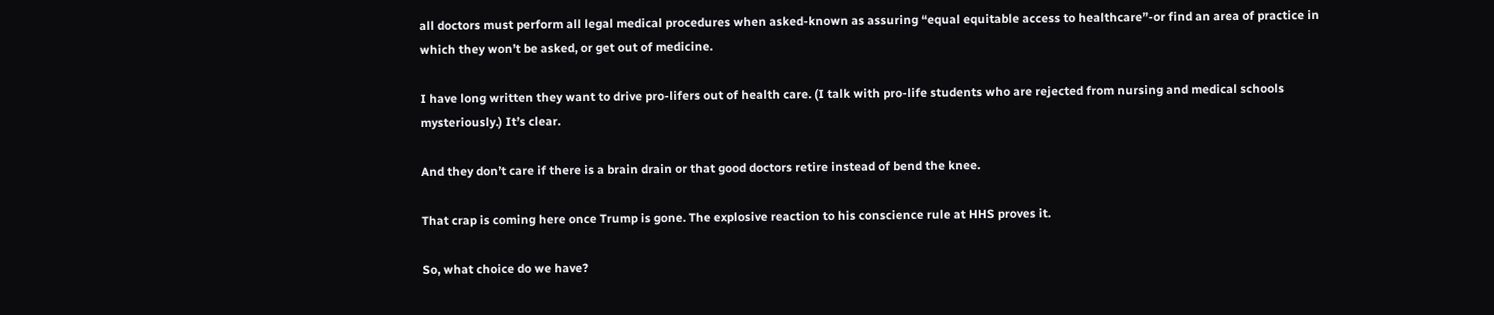all doctors must perform all legal medical procedures when asked-known as assuring “equal equitable access to healthcare”-or find an area of practice in which they won’t be asked, or get out of medicine.

I have long written they want to drive pro-lifers out of health care. (I talk with pro-life students who are rejected from nursing and medical schools mysteriously.) It’s clear.

And they don’t care if there is a brain drain or that good doctors retire instead of bend the knee.

That crap is coming here once Trump is gone. The explosive reaction to his conscience rule at HHS proves it.

So, what choice do we have?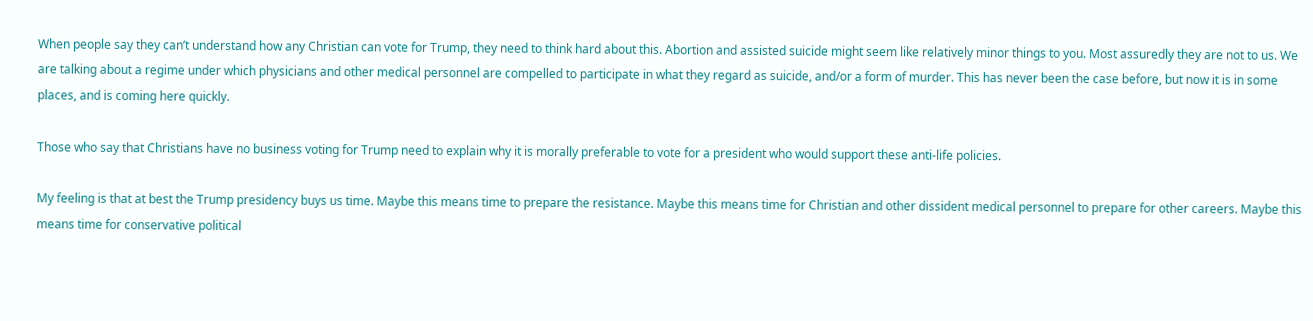When people say they can’t understand how any Christian can vote for Trump, they need to think hard about this. Abortion and assisted suicide might seem like relatively minor things to you. Most assuredly they are not to us. We are talking about a regime under which physicians and other medical personnel are compelled to participate in what they regard as suicide, and/or a form of murder. This has never been the case before, but now it is in some places, and is coming here quickly.

Those who say that Christians have no business voting for Trump need to explain why it is morally preferable to vote for a president who would support these anti-life policies.

My feeling is that at best the Trump presidency buys us time. Maybe this means time to prepare the resistance. Maybe this means time for Christian and other dissident medical personnel to prepare for other careers. Maybe this means time for conservative political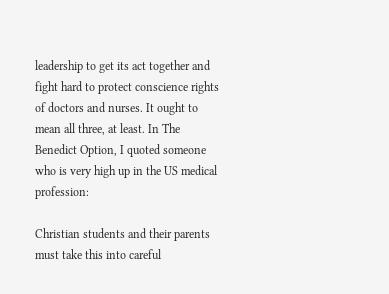leadership to get its act together and fight hard to protect conscience rights of doctors and nurses. It ought to mean all three, at least. In The Benedict Option, I quoted someone who is very high up in the US medical profession:

Christian students and their parents must take this into careful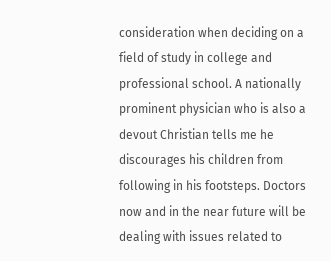consideration when deciding on a field of study in college and professional school. A nationally prominent physician who is also a devout Christian tells me he discourages his children from following in his footsteps. Doctors now and in the near future will be dealing with issues related to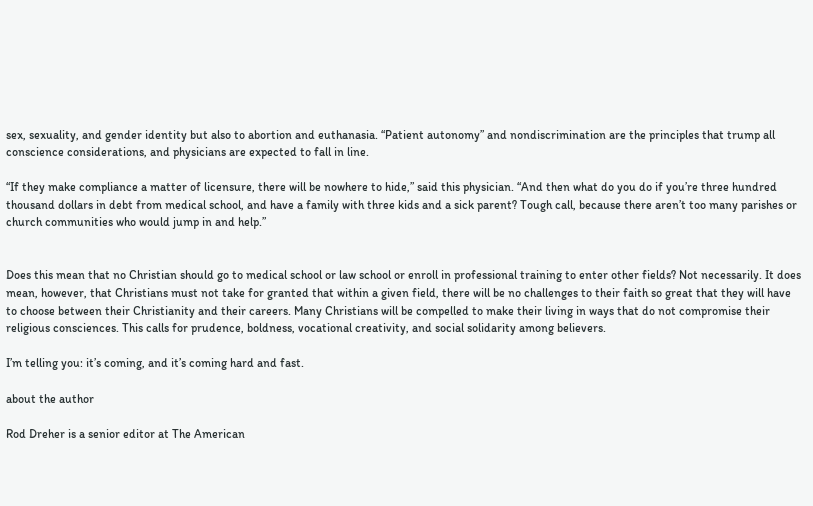sex, sexuality, and gender identity but also to abortion and euthanasia. “Patient autonomy” and nondiscrimination are the principles that trump all conscience considerations, and physicians are expected to fall in line.

“If they make compliance a matter of licensure, there will be nowhere to hide,” said this physician. “And then what do you do if you’re three hundred thousand dollars in debt from medical school, and have a family with three kids and a sick parent? Tough call, because there aren’t too many parishes or church communities who would jump in and help.”


Does this mean that no Christian should go to medical school or law school or enroll in professional training to enter other fields? Not necessarily. It does mean, however, that Christians must not take for granted that within a given field, there will be no challenges to their faith so great that they will have to choose between their Christianity and their careers. Many Christians will be compelled to make their living in ways that do not compromise their religious consciences. This calls for prudence, boldness, vocational creativity, and social solidarity among believers.

I’m telling you: it’s coming, and it’s coming hard and fast.

about the author

Rod Dreher is a senior editor at The American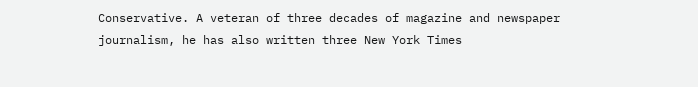Conservative. A veteran of three decades of magazine and newspaper journalism, he has also written three New York Times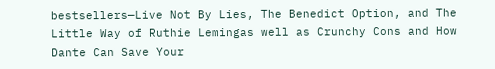bestsellers—Live Not By Lies, The Benedict Option, and The Little Way of Ruthie Lemingas well as Crunchy Cons and How Dante Can Save Your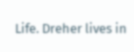Life. Dreher lives in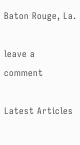Baton Rouge, La.

leave a comment

Latest Articles